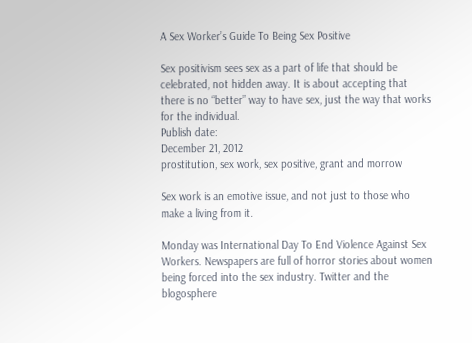A Sex Worker’s Guide To Being Sex Positive

Sex positivism sees sex as a part of life that should be celebrated, not hidden away. It is about accepting that there is no “better” way to have sex, just the way that works for the individual.
Publish date:
December 21, 2012
prostitution, sex work, sex positive, grant and morrow

Sex work is an emotive issue, and not just to those who make a living from it.

Monday was International Day To End Violence Against Sex Workers. Newspapers are full of horror stories about women being forced into the sex industry. Twitter and the blogosphere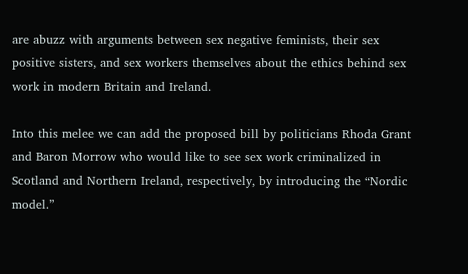are abuzz with arguments between sex negative feminists, their sex positive sisters, and sex workers themselves about the ethics behind sex work in modern Britain and Ireland.

Into this melee we can add the proposed bill by politicians Rhoda Grant and Baron Morrow who would like to see sex work criminalized in Scotland and Northern Ireland, respectively, by introducing the “Nordic model.”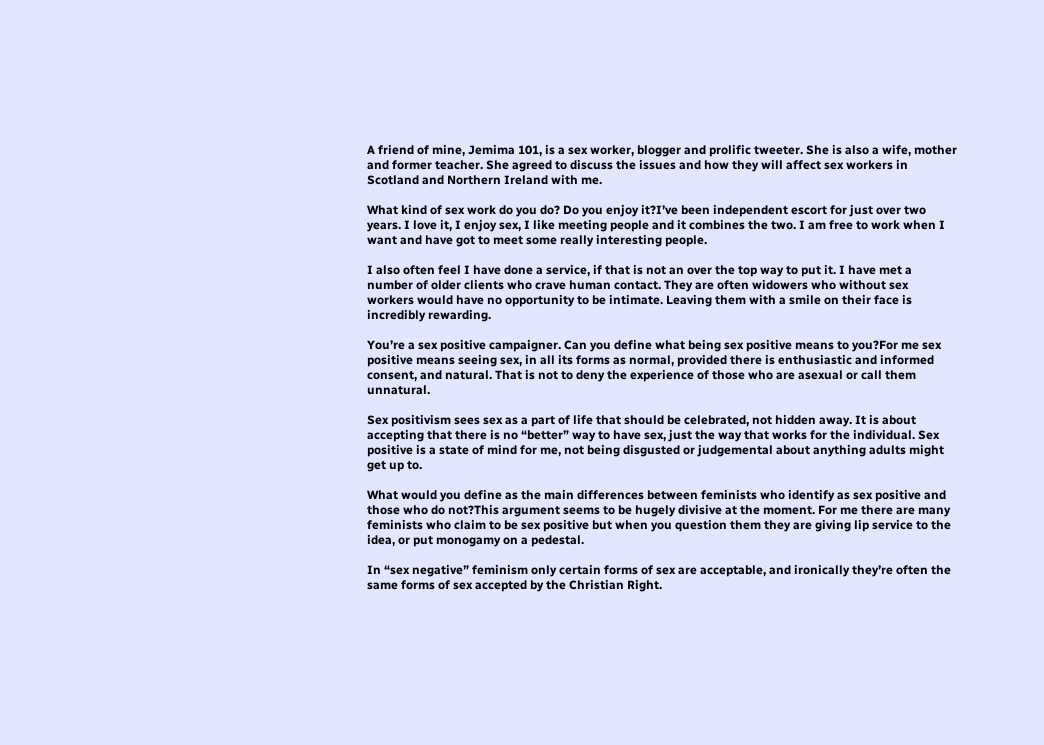A friend of mine, Jemima 101, is a sex worker, blogger and prolific tweeter. She is also a wife, mother and former teacher. She agreed to discuss the issues and how they will affect sex workers in Scotland and Northern Ireland with me.

What kind of sex work do you do? Do you enjoy it?I’ve been independent escort for just over two years. I love it, I enjoy sex, I like meeting people and it combines the two. I am free to work when I want and have got to meet some really interesting people.

I also often feel I have done a service, if that is not an over the top way to put it. I have met a number of older clients who crave human contact. They are often widowers who without sex workers would have no opportunity to be intimate. Leaving them with a smile on their face is incredibly rewarding.

You’re a sex positive campaigner. Can you define what being sex positive means to you?For me sex positive means seeing sex, in all its forms as normal, provided there is enthusiastic and informed consent, and natural. That is not to deny the experience of those who are asexual or call them unnatural.

Sex positivism sees sex as a part of life that should be celebrated, not hidden away. It is about accepting that there is no “better” way to have sex, just the way that works for the individual. Sex positive is a state of mind for me, not being disgusted or judgemental about anything adults might get up to.

What would you define as the main differences between feminists who identify as sex positive and those who do not?This argument seems to be hugely divisive at the moment. For me there are many feminists who claim to be sex positive but when you question them they are giving lip service to the idea, or put monogamy on a pedestal.

In “sex negative” feminism only certain forms of sex are acceptable, and ironically they’re often the same forms of sex accepted by the Christian Right.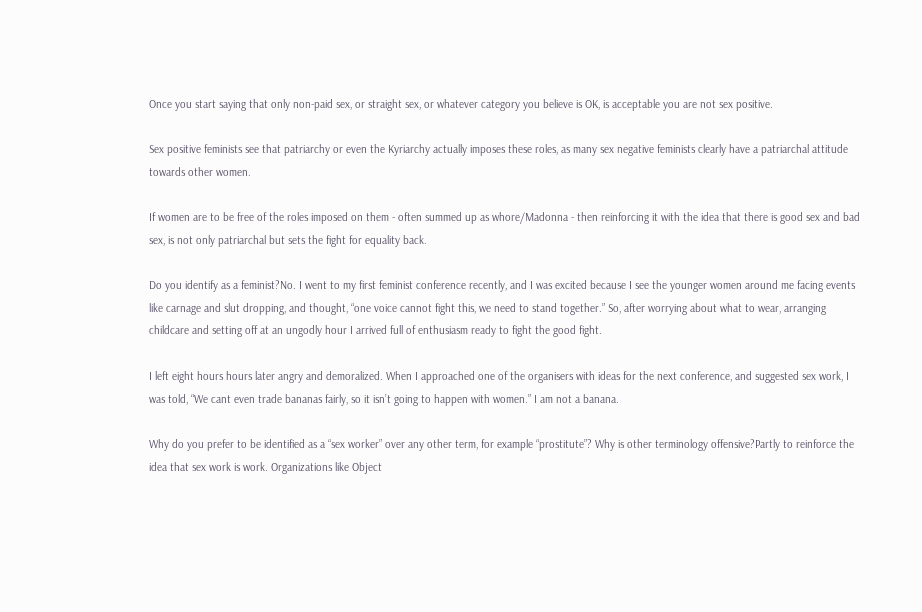Once you start saying that only non-paid sex, or straight sex, or whatever category you believe is OK, is acceptable you are not sex positive.

Sex positive feminists see that patriarchy or even the Kyriarchy actually imposes these roles, as many sex negative feminists clearly have a patriarchal attitude towards other women.

If women are to be free of the roles imposed on them - often summed up as whore/Madonna - then reinforcing it with the idea that there is good sex and bad sex, is not only patriarchal but sets the fight for equality back.

Do you identify as a feminist?No. I went to my first feminist conference recently, and I was excited because I see the younger women around me facing events like carnage and slut dropping, and thought, “one voice cannot fight this, we need to stand together.” So, after worrying about what to wear, arranging childcare and setting off at an ungodly hour I arrived full of enthusiasm ready to fight the good fight.

I left eight hours hours later angry and demoralized. When I approached one of the organisers with ideas for the next conference, and suggested sex work, I was told, “We cant even trade bananas fairly, so it isn’t going to happen with women.” I am not a banana.

Why do you prefer to be identified as a “sex worker” over any other term, for example “prostitute”? Why is other terminology offensive?Partly to reinforce the idea that sex work is work. Organizations like Object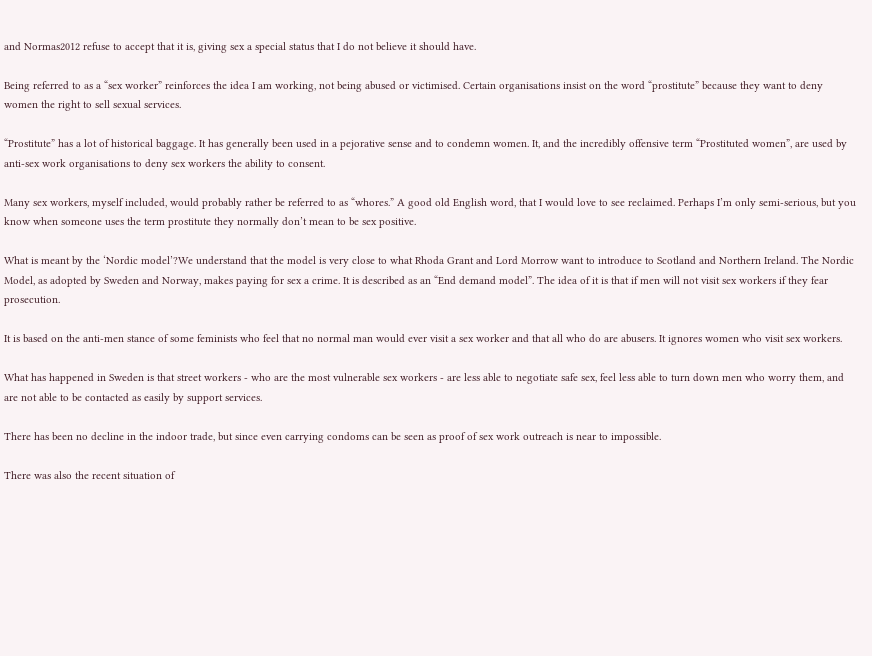and Normas2012 refuse to accept that it is, giving sex a special status that I do not believe it should have.

Being referred to as a “sex worker” reinforces the idea I am working, not being abused or victimised. Certain organisations insist on the word “prostitute” because they want to deny women the right to sell sexual services.

“Prostitute” has a lot of historical baggage. It has generally been used in a pejorative sense and to condemn women. It, and the incredibly offensive term “Prostituted women”, are used by anti-sex work organisations to deny sex workers the ability to consent.

Many sex workers, myself included, would probably rather be referred to as “whores.” A good old English word, that I would love to see reclaimed. Perhaps I’m only semi-serious, but you know when someone uses the term prostitute they normally don’t mean to be sex positive.

What is meant by the ‘Nordic model’?We understand that the model is very close to what Rhoda Grant and Lord Morrow want to introduce to Scotland and Northern Ireland. The Nordic Model, as adopted by Sweden and Norway, makes paying for sex a crime. It is described as an “End demand model”. The idea of it is that if men will not visit sex workers if they fear prosecution.

It is based on the anti-men stance of some feminists who feel that no normal man would ever visit a sex worker and that all who do are abusers. It ignores women who visit sex workers.

What has happened in Sweden is that street workers - who are the most vulnerable sex workers - are less able to negotiate safe sex, feel less able to turn down men who worry them, and are not able to be contacted as easily by support services.

There has been no decline in the indoor trade, but since even carrying condoms can be seen as proof of sex work outreach is near to impossible.

There was also the recent situation of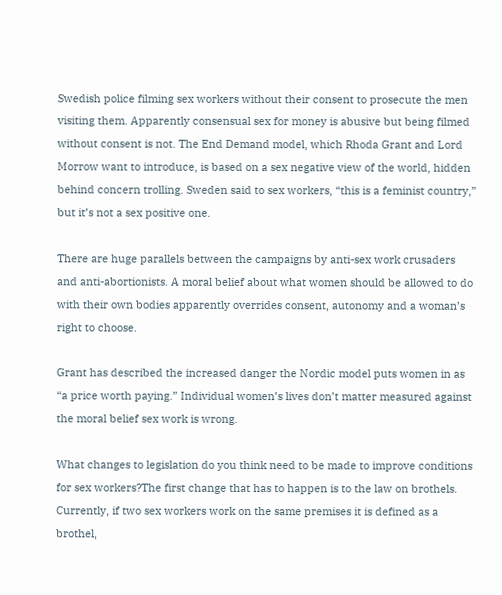Swedish police filming sex workers without their consent to prosecute the men visiting them. Apparently consensual sex for money is abusive but being filmed without consent is not. The End Demand model, which Rhoda Grant and Lord Morrow want to introduce, is based on a sex negative view of the world, hidden behind concern trolling. Sweden said to sex workers, “this is a feminist country,” but it’s not a sex positive one.

There are huge parallels between the campaigns by anti-sex work crusaders and anti-abortionists. A moral belief about what women should be allowed to do with their own bodies apparently overrides consent, autonomy and a woman’s right to choose.

Grant has described the increased danger the Nordic model puts women in as “a price worth paying.” Individual women’s lives don’t matter measured against the moral belief sex work is wrong.

What changes to legislation do you think need to be made to improve conditions for sex workers?The first change that has to happen is to the law on brothels. Currently, if two sex workers work on the same premises it is defined as a brothel,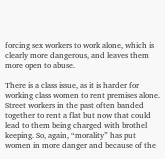forcing sex workers to work alone, which is clearly more dangerous, and leaves them more open to abuse.

There is a class issue, as it is harder for working class women to rent premises alone. Street workers in the past often banded together to rent a flat but now that could lead to them being charged with brothel keeping. So, again, “morality” has put women in more danger and because of the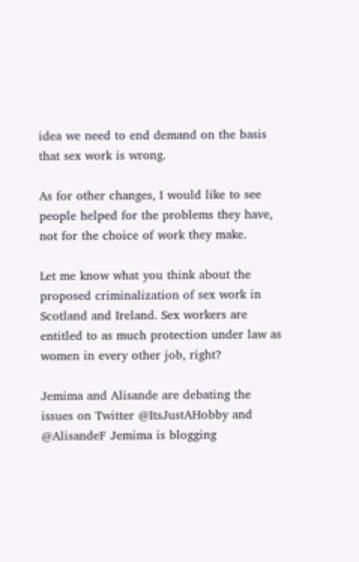idea we need to end demand on the basis that sex work is wrong.

As for other changes, I would like to see people helped for the problems they have, not for the choice of work they make.

Let me know what you think about the proposed criminalization of sex work in Scotland and Ireland. Sex workers are entitled to as much protection under law as women in every other job, right?

Jemima and Alisande are debating the issues on Twitter @ItsJustAHobby and @AlisandeF Jemima is blogging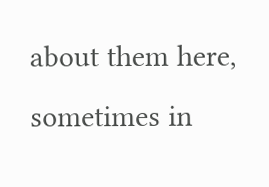about them here, sometimes in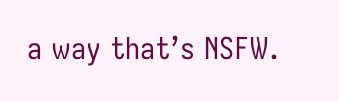a way that’s NSFW.